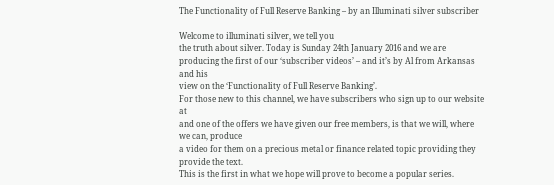The Functionality of Full Reserve Banking – by an Illuminati silver subscriber

Welcome to illuminati silver, we tell you
the truth about silver. Today is Sunday 24th January 2016 and we are
producing the first of our ‘subscriber videos’ – and it’s by Al from Arkansas and his
view on the ‘Functionality of Full Reserve Banking’.
For those new to this channel, we have subscribers who sign up to our website at
and one of the offers we have given our free members, is that we will, where we can, produce
a video for them on a precious metal or finance related topic providing they provide the text.
This is the first in what we hope will prove to become a popular series.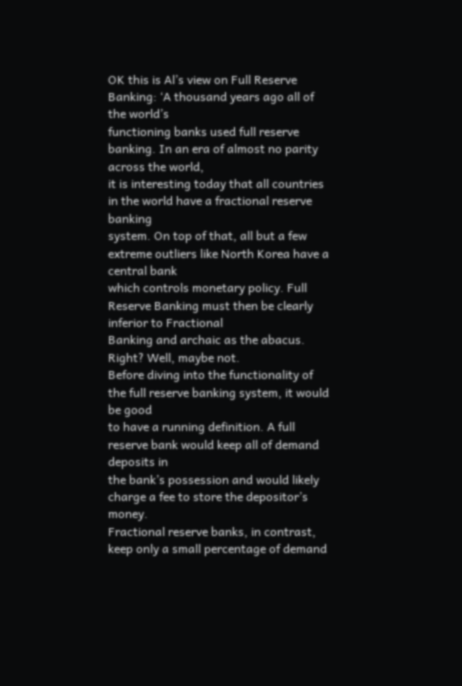OK this is Al’s view on Full Reserve Banking: ‘A thousand years ago all of the world’s
functioning banks used full reserve banking. In an era of almost no parity across the world,
it is interesting today that all countries in the world have a fractional reserve banking
system. On top of that, all but a few extreme outliers like North Korea have a central bank
which controls monetary policy. Full Reserve Banking must then be clearly inferior to Fractional
Banking and archaic as the abacus. Right? Well, maybe not.
Before diving into the functionality of the full reserve banking system, it would be good
to have a running definition. A full reserve bank would keep all of demand deposits in
the bank’s possession and would likely charge a fee to store the depositor’s money.
Fractional reserve banks, in contrast, keep only a small percentage of demand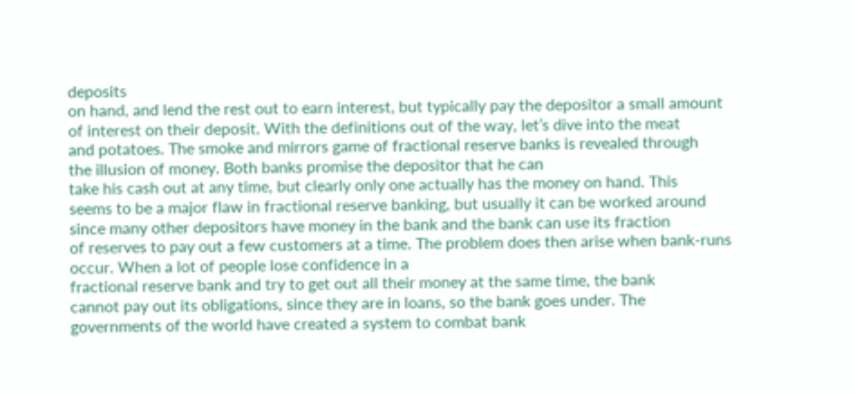deposits
on hand, and lend the rest out to earn interest, but typically pay the depositor a small amount
of interest on their deposit. With the definitions out of the way, let’s dive into the meat
and potatoes. The smoke and mirrors game of fractional reserve banks is revealed through
the illusion of money. Both banks promise the depositor that he can
take his cash out at any time, but clearly only one actually has the money on hand. This
seems to be a major flaw in fractional reserve banking, but usually it can be worked around
since many other depositors have money in the bank and the bank can use its fraction
of reserves to pay out a few customers at a time. The problem does then arise when bank-runs
occur. When a lot of people lose confidence in a
fractional reserve bank and try to get out all their money at the same time, the bank
cannot pay out its obligations, since they are in loans, so the bank goes under. The
governments of the world have created a system to combat bank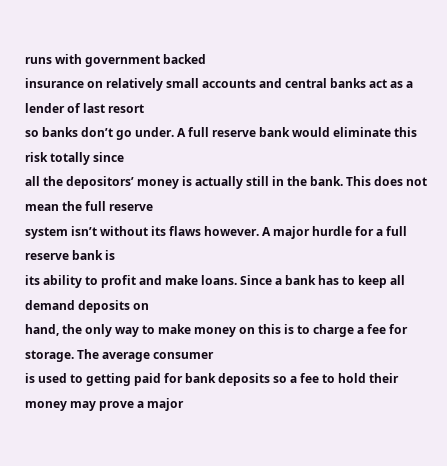runs with government backed
insurance on relatively small accounts and central banks act as a lender of last resort
so banks don’t go under. A full reserve bank would eliminate this risk totally since
all the depositors’ money is actually still in the bank. This does not mean the full reserve
system isn’t without its flaws however. A major hurdle for a full reserve bank is
its ability to profit and make loans. Since a bank has to keep all demand deposits on
hand, the only way to make money on this is to charge a fee for storage. The average consumer
is used to getting paid for bank deposits so a fee to hold their money may prove a major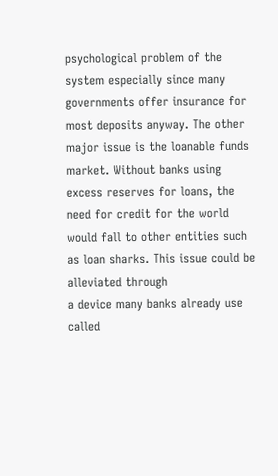psychological problem of the system especially since many governments offer insurance for
most deposits anyway. The other major issue is the loanable funds
market. Without banks using excess reserves for loans, the need for credit for the world
would fall to other entities such as loan sharks. This issue could be alleviated through
a device many banks already use called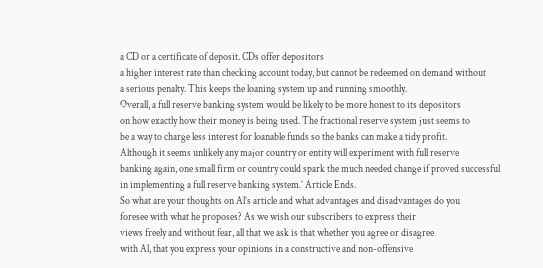a CD or a certificate of deposit. CDs offer depositors
a higher interest rate than checking account today, but cannot be redeemed on demand without
a serious penalty. This keeps the loaning system up and running smoothly.
Overall, a full reserve banking system would be likely to be more honest to its depositors
on how exactly how their money is being used. The fractional reserve system just seems to
be a way to charge less interest for loanable funds so the banks can make a tidy profit.
Although it seems unlikely any major country or entity will experiment with full reserve
banking again, one small firm or country could spark the much needed change if proved successful
in implementing a full reserve banking system.’ Article Ends.
So what are your thoughts on Al’s article and what advantages and disadvantages do you
foresee with what he proposes? As we wish our subscribers to express their
views freely and without fear, all that we ask is that whether you agree or disagree
with Al, that you express your opinions in a constructive and non-offensive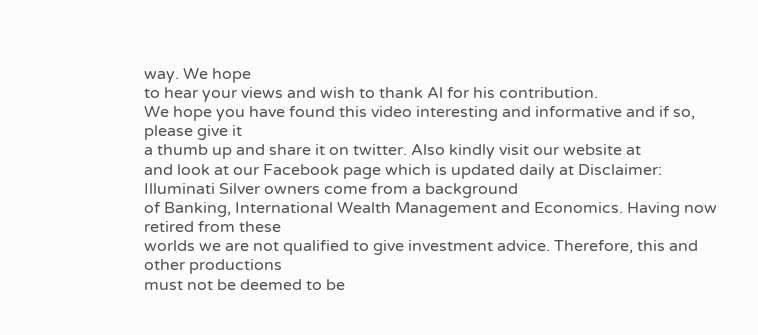way. We hope
to hear your views and wish to thank Al for his contribution.
We hope you have found this video interesting and informative and if so, please give it
a thumb up and share it on twitter. Also kindly visit our website at
and look at our Facebook page which is updated daily at Disclaimer: Illuminati Silver owners come from a background
of Banking, International Wealth Management and Economics. Having now retired from these
worlds we are not qualified to give investment advice. Therefore, this and other productions
must not be deemed to be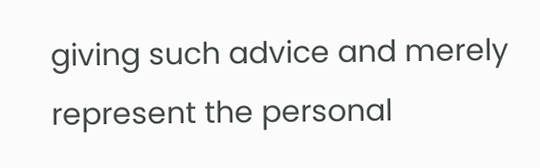giving such advice and merely represent the personal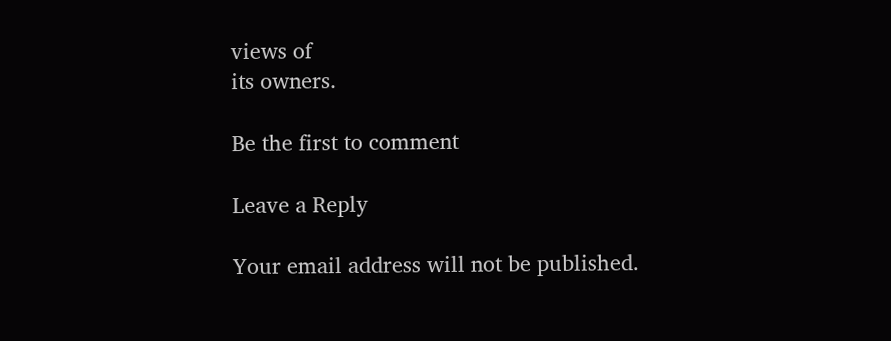views of
its owners.

Be the first to comment

Leave a Reply

Your email address will not be published.